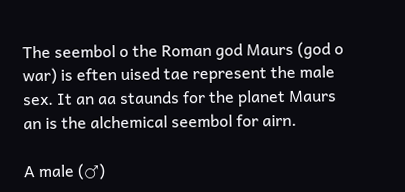The seembol o the Roman god Maurs (god o war) is eften uised tae represent the male sex. It an aa staunds for the planet Maurs an is the alchemical seembol for airn.

A male (♂)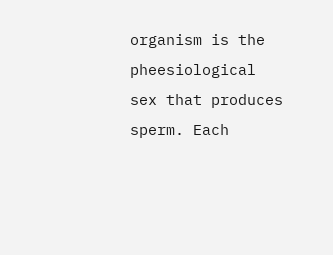organism is the pheesiological sex that produces sperm. Each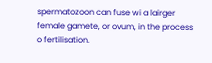spermatozoon can fuse wi a lairger female gamete, or ovum, in the process o fertilisation.